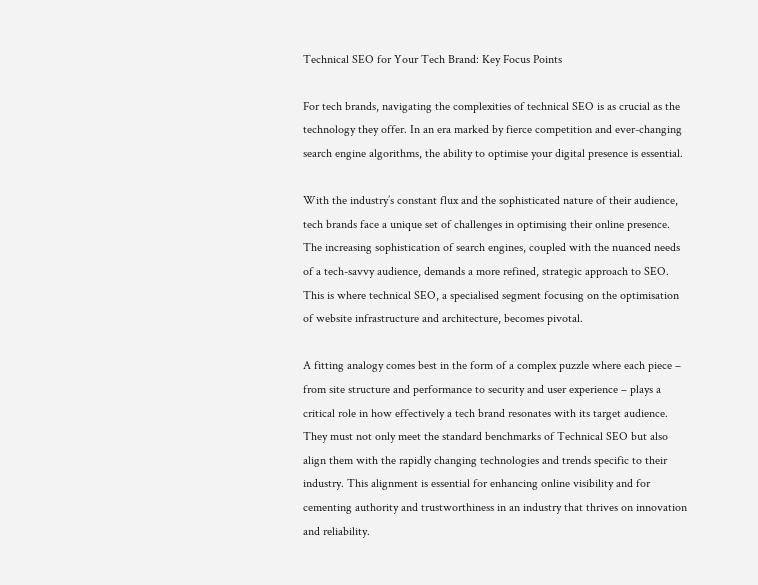Technical SEO for Your Tech Brand: Key Focus Points

For tech brands, navigating the complexities of technical SEO is as crucial as the technology they offer. In an era marked by fierce competition and ever-changing search engine algorithms, the ability to optimise your digital presence is essential.

With the industry’s constant flux and the sophisticated nature of their audience, tech brands face a unique set of challenges in optimising their online presence. The increasing sophistication of search engines, coupled with the nuanced needs of a tech-savvy audience, demands a more refined, strategic approach to SEO. This is where technical SEO, a specialised segment focusing on the optimisation of website infrastructure and architecture, becomes pivotal.

A fitting analogy comes best in the form of a complex puzzle where each piece – from site structure and performance to security and user experience – plays a critical role in how effectively a tech brand resonates with its target audience. They must not only meet the standard benchmarks of Technical SEO but also align them with the rapidly changing technologies and trends specific to their industry. This alignment is essential for enhancing online visibility and for cementing authority and trustworthiness in an industry that thrives on innovation and reliability.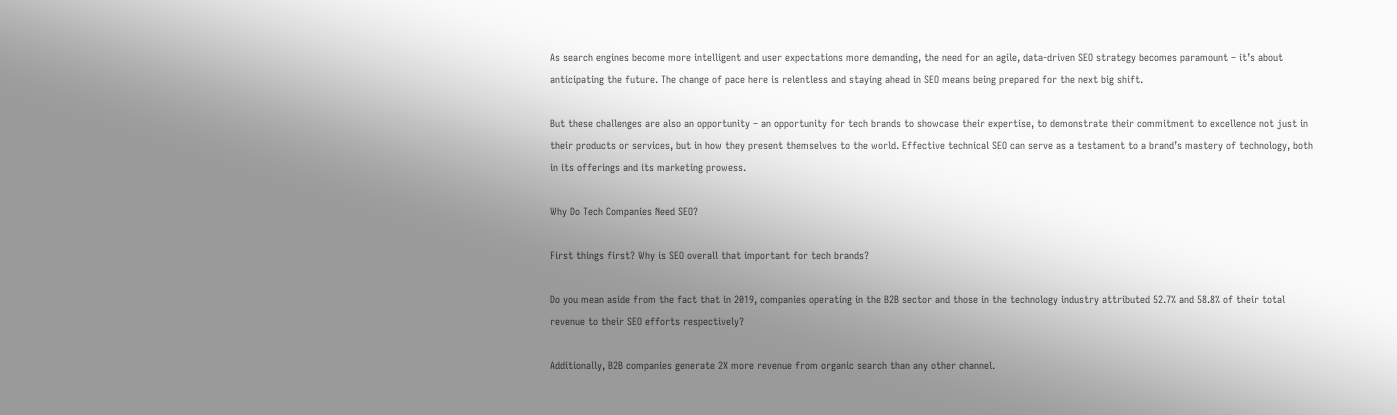As search engines become more intelligent and user expectations more demanding, the need for an agile, data-driven SEO strategy becomes paramount – it’s about anticipating the future. The change of pace here is relentless and staying ahead in SEO means being prepared for the next big shift.

But these challenges are also an opportunity – an opportunity for tech brands to showcase their expertise, to demonstrate their commitment to excellence not just in their products or services, but in how they present themselves to the world. Effective technical SEO can serve as a testament to a brand’s mastery of technology, both in its offerings and its marketing prowess.

Why Do Tech Companies Need SEO?

First things first? Why is SEO overall that important for tech brands?

Do you mean aside from the fact that in 2019, companies operating in the B2B sector and those in the technology industry attributed 52.7% and 58.8% of their total revenue to their SEO efforts respectively?

Additionally, B2B companies generate 2X more revenue from organic search than any other channel.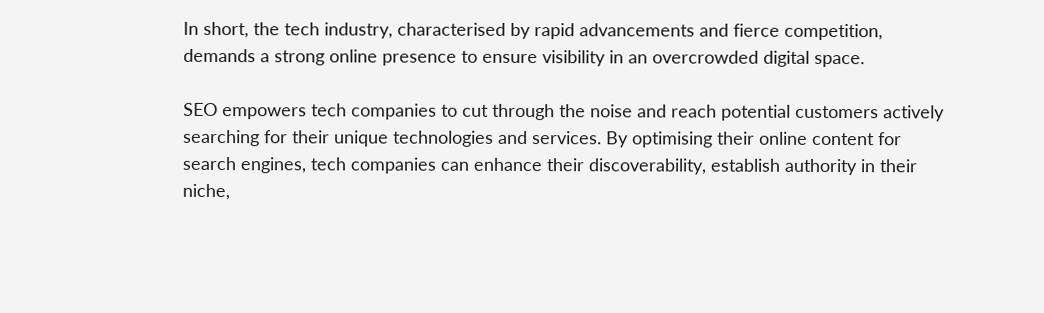In short, the tech industry, characterised by rapid advancements and fierce competition, demands a strong online presence to ensure visibility in an overcrowded digital space.

SEO empowers tech companies to cut through the noise and reach potential customers actively searching for their unique technologies and services. By optimising their online content for search engines, tech companies can enhance their discoverability, establish authority in their niche,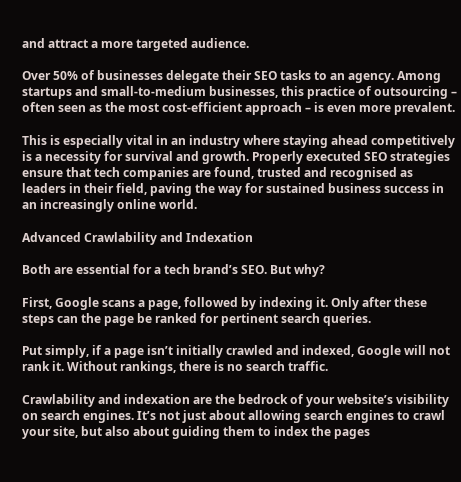and attract a more targeted audience.

Over 50% of businesses delegate their SEO tasks to an agency. Among startups and small-to-medium businesses, this practice of outsourcing – often seen as the most cost-efficient approach – is even more prevalent.

This is especially vital in an industry where staying ahead competitively is a necessity for survival and growth. Properly executed SEO strategies ensure that tech companies are found, trusted and recognised as leaders in their field, paving the way for sustained business success in an increasingly online world.

Advanced Crawlability and Indexation

Both are essential for a tech brand’s SEO. But why?

First, Google scans a page, followed by indexing it. Only after these steps can the page be ranked for pertinent search queries.

Put simply, if a page isn’t initially crawled and indexed, Google will not rank it. Without rankings, there is no search traffic.

Crawlability and indexation are the bedrock of your website’s visibility on search engines. It’s not just about allowing search engines to crawl your site, but also about guiding them to index the pages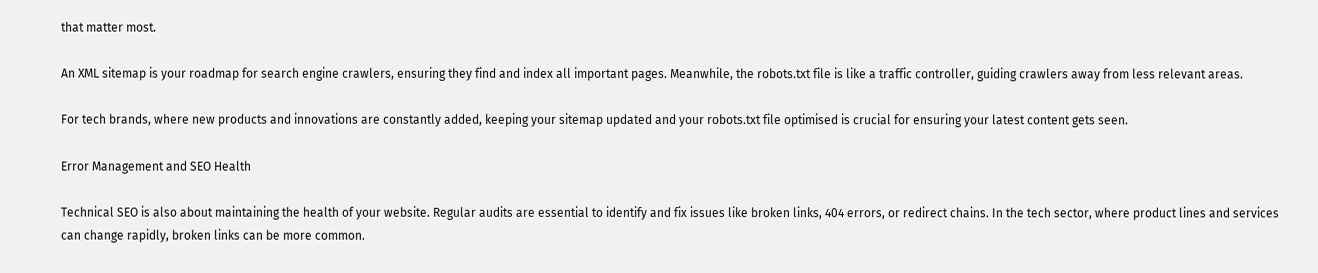that matter most.

An XML sitemap is your roadmap for search engine crawlers, ensuring they find and index all important pages. Meanwhile, the robots.txt file is like a traffic controller, guiding crawlers away from less relevant areas.

For tech brands, where new products and innovations are constantly added, keeping your sitemap updated and your robots.txt file optimised is crucial for ensuring your latest content gets seen.

Error Management and SEO Health

Technical SEO is also about maintaining the health of your website. Regular audits are essential to identify and fix issues like broken links, 404 errors, or redirect chains. In the tech sector, where product lines and services can change rapidly, broken links can be more common.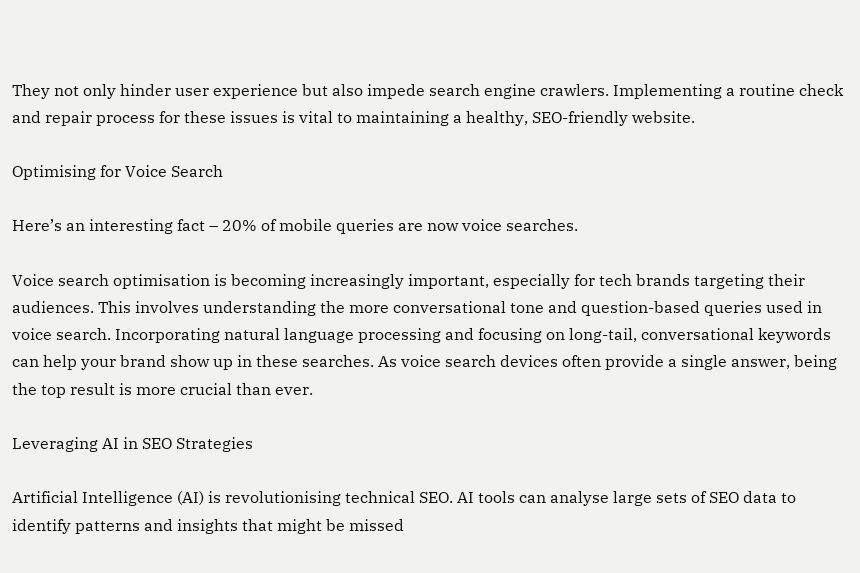They not only hinder user experience but also impede search engine crawlers. Implementing a routine check and repair process for these issues is vital to maintaining a healthy, SEO-friendly website.

Optimising for Voice Search

Here’s an interesting fact – 20% of mobile queries are now voice searches.

Voice search optimisation is becoming increasingly important, especially for tech brands targeting their audiences. This involves understanding the more conversational tone and question-based queries used in voice search. Incorporating natural language processing and focusing on long-tail, conversational keywords can help your brand show up in these searches. As voice search devices often provide a single answer, being the top result is more crucial than ever.

Leveraging AI in SEO Strategies

Artificial Intelligence (AI) is revolutionising technical SEO. AI tools can analyse large sets of SEO data to identify patterns and insights that might be missed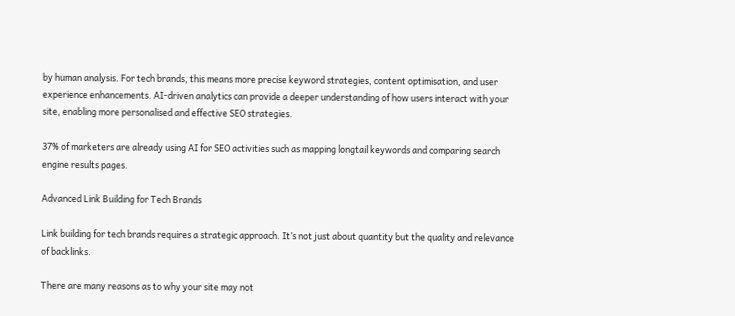by human analysis. For tech brands, this means more precise keyword strategies, content optimisation, and user experience enhancements. AI-driven analytics can provide a deeper understanding of how users interact with your site, enabling more personalised and effective SEO strategies.

37% of marketers are already using AI for SEO activities such as mapping longtail keywords and comparing search engine results pages.

Advanced Link Building for Tech Brands

Link building for tech brands requires a strategic approach. It’s not just about quantity but the quality and relevance of backlinks.

There are many reasons as to why your site may not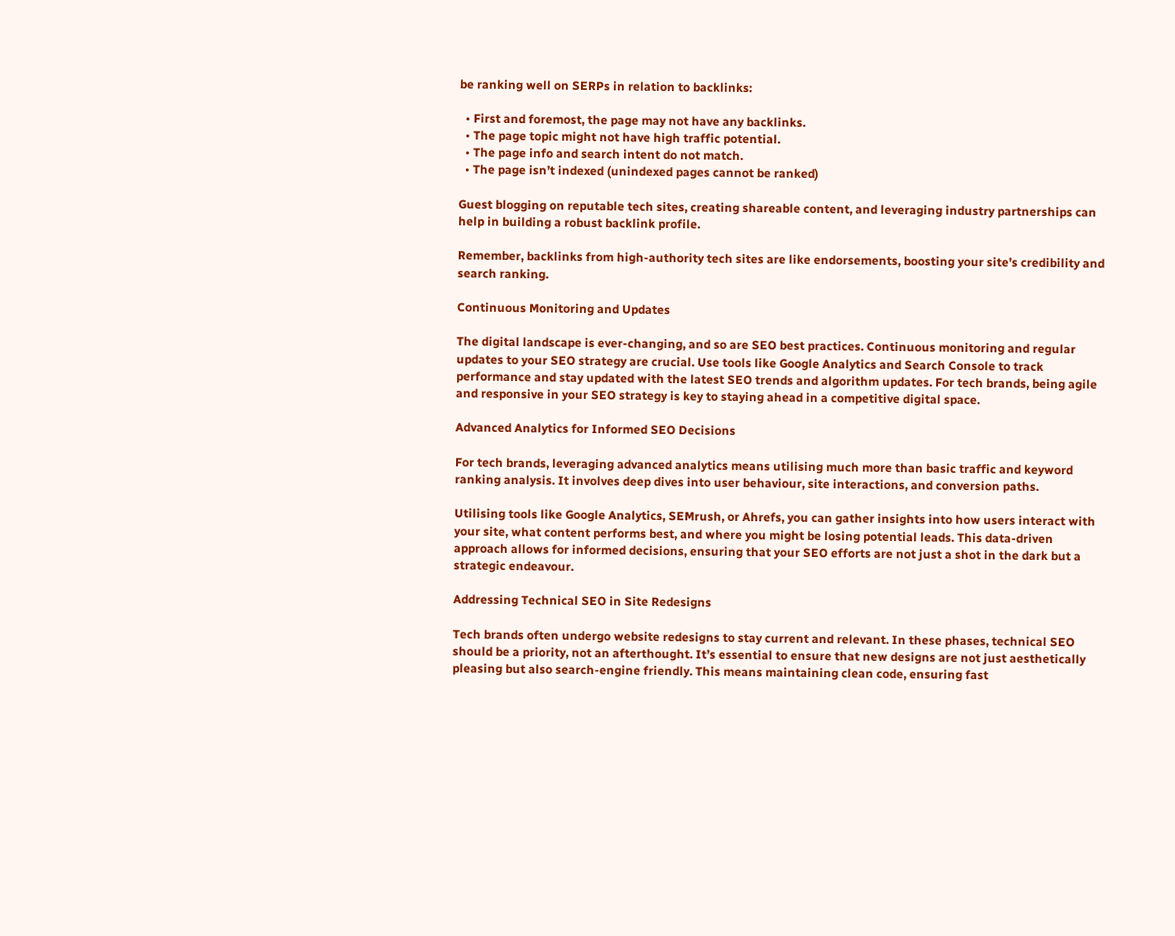be ranking well on SERPs in relation to backlinks:

  • First and foremost, the page may not have any backlinks.
  • The page topic might not have high traffic potential.
  • The page info and search intent do not match.
  • The page isn’t indexed (unindexed pages cannot be ranked)

Guest blogging on reputable tech sites, creating shareable content, and leveraging industry partnerships can help in building a robust backlink profile.

Remember, backlinks from high-authority tech sites are like endorsements, boosting your site’s credibility and search ranking.

Continuous Monitoring and Updates

The digital landscape is ever-changing, and so are SEO best practices. Continuous monitoring and regular updates to your SEO strategy are crucial. Use tools like Google Analytics and Search Console to track performance and stay updated with the latest SEO trends and algorithm updates. For tech brands, being agile and responsive in your SEO strategy is key to staying ahead in a competitive digital space.

Advanced Analytics for Informed SEO Decisions

For tech brands, leveraging advanced analytics means utilising much more than basic traffic and keyword ranking analysis. It involves deep dives into user behaviour, site interactions, and conversion paths.

Utilising tools like Google Analytics, SEMrush, or Ahrefs, you can gather insights into how users interact with your site, what content performs best, and where you might be losing potential leads. This data-driven approach allows for informed decisions, ensuring that your SEO efforts are not just a shot in the dark but a strategic endeavour.

Addressing Technical SEO in Site Redesigns

Tech brands often undergo website redesigns to stay current and relevant. In these phases, technical SEO should be a priority, not an afterthought. It’s essential to ensure that new designs are not just aesthetically pleasing but also search-engine friendly. This means maintaining clean code, ensuring fast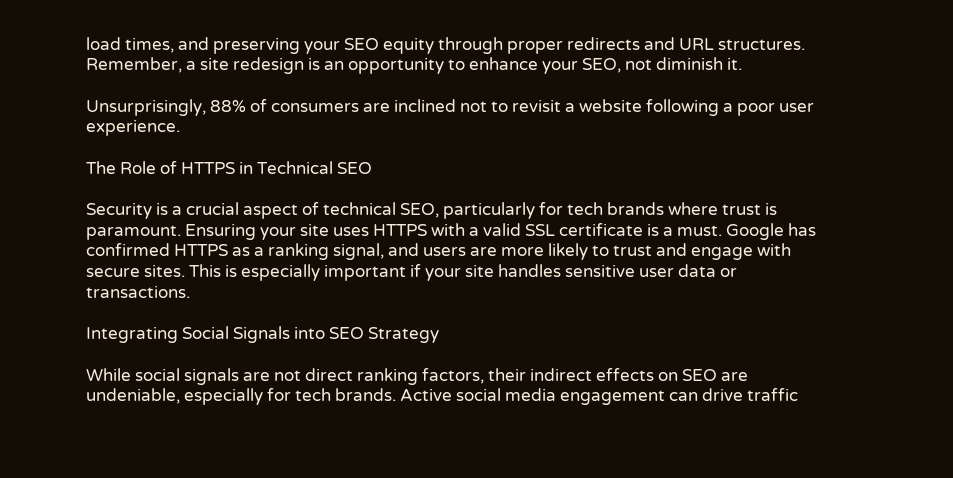load times, and preserving your SEO equity through proper redirects and URL structures. Remember, a site redesign is an opportunity to enhance your SEO, not diminish it.

Unsurprisingly, 88% of consumers are inclined not to revisit a website following a poor user experience.

The Role of HTTPS in Technical SEO

Security is a crucial aspect of technical SEO, particularly for tech brands where trust is paramount. Ensuring your site uses HTTPS with a valid SSL certificate is a must. Google has confirmed HTTPS as a ranking signal, and users are more likely to trust and engage with secure sites. This is especially important if your site handles sensitive user data or transactions.

Integrating Social Signals into SEO Strategy

While social signals are not direct ranking factors, their indirect effects on SEO are undeniable, especially for tech brands. Active social media engagement can drive traffic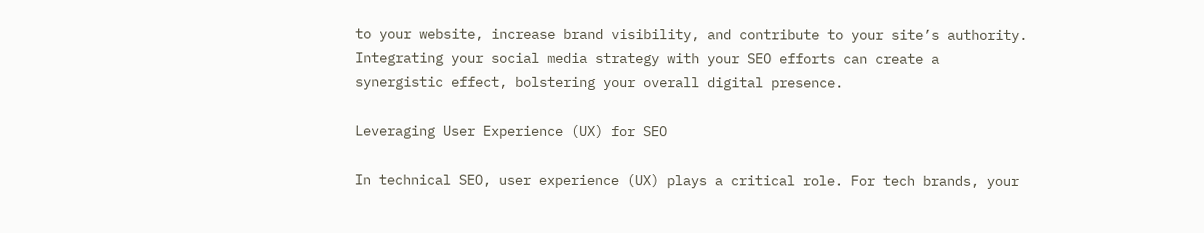to your website, increase brand visibility, and contribute to your site’s authority. Integrating your social media strategy with your SEO efforts can create a synergistic effect, bolstering your overall digital presence.

Leveraging User Experience (UX) for SEO

In technical SEO, user experience (UX) plays a critical role. For tech brands, your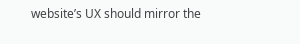website’s UX should mirror the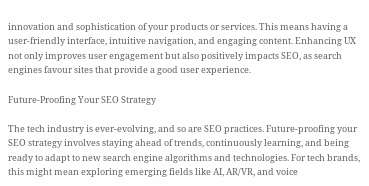innovation and sophistication of your products or services. This means having a user-friendly interface, intuitive navigation, and engaging content. Enhancing UX not only improves user engagement but also positively impacts SEO, as search engines favour sites that provide a good user experience.

Future-Proofing Your SEO Strategy

The tech industry is ever-evolving, and so are SEO practices. Future-proofing your SEO strategy involves staying ahead of trends, continuously learning, and being ready to adapt to new search engine algorithms and technologies. For tech brands, this might mean exploring emerging fields like AI, AR/VR, and voice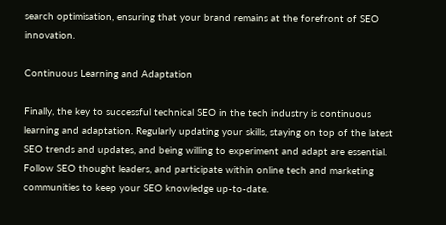search optimisation, ensuring that your brand remains at the forefront of SEO innovation.

Continuous Learning and Adaptation

Finally, the key to successful technical SEO in the tech industry is continuous learning and adaptation. Regularly updating your skills, staying on top of the latest SEO trends and updates, and being willing to experiment and adapt are essential. Follow SEO thought leaders, and participate within online tech and marketing communities to keep your SEO knowledge up-to-date.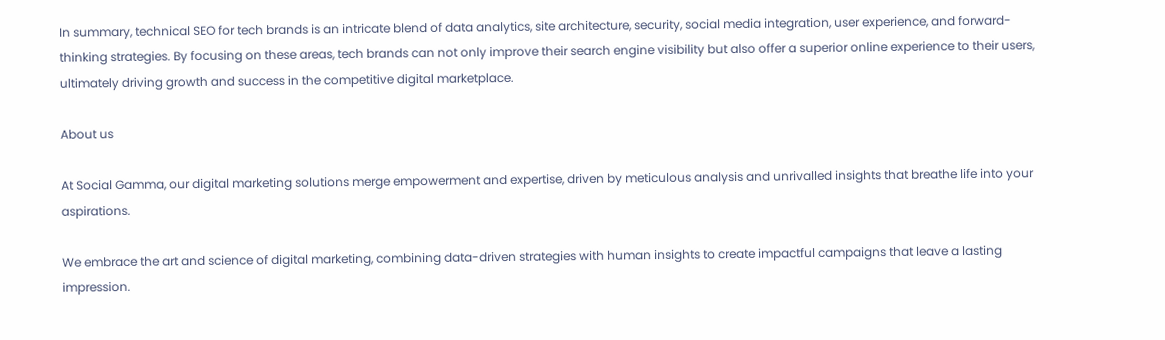In summary, technical SEO for tech brands is an intricate blend of data analytics, site architecture, security, social media integration, user experience, and forward-thinking strategies. By focusing on these areas, tech brands can not only improve their search engine visibility but also offer a superior online experience to their users, ultimately driving growth and success in the competitive digital marketplace.

About us

At Social Gamma, our digital marketing solutions merge empowerment and expertise, driven by meticulous analysis and unrivalled insights that breathe life into your aspirations.

We embrace the art and science of digital marketing, combining data-driven strategies with human insights to create impactful campaigns that leave a lasting impression.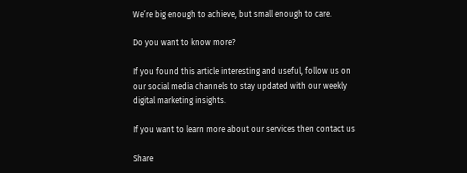We’re big enough to achieve, but small enough to care.

Do you want to know more?

If you found this article interesting and useful, follow us on our social media channels to stay updated with our weekly digital marketing insights.

If you want to learn more about our services then contact us

Share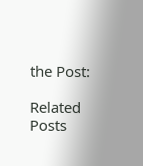the Post:

Related Posts